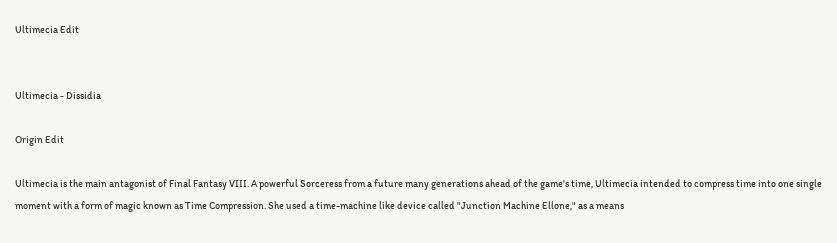Ultimecia Edit


Ultimecia - Dissidia

Origin Edit

Ultimecia is the main antagonist of Final Fantasy VIII. A powerful Sorceress from a future many generations ahead of the game's time, Ultimecia intended to compress time into one single moment with a form of magic known as Time Compression. She used a time-machine like device called "Junction Machine Ellone," as a means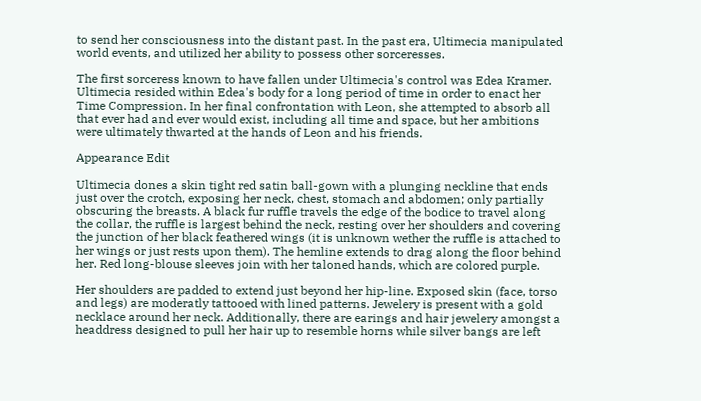to send her consciousness into the distant past. In the past era, Ultimecia manipulated world events, and utilized her ability to possess other sorceresses.

The first sorceress known to have fallen under Ultimecia's control was Edea Kramer. Ultimecia resided within Edea's body for a long period of time in order to enact her Time Compression. In her final confrontation with Leon, she attempted to absorb all that ever had and ever would exist, including all time and space, but her ambitions were ultimately thwarted at the hands of Leon and his friends.

Appearance Edit

Ultimecia dones a skin tight red satin ball-gown with a plunging neckline that ends just over the crotch, exposing her neck, chest, stomach and abdomen; only partially obscuring the breasts. A black fur ruffle travels the edge of the bodice to travel along the collar, the ruffle is largest behind the neck, resting over her shoulders and covering the junction of her black feathered wings (it is unknown wether the ruffle is attached to her wings or just rests upon them). The hemline extends to drag along the floor behind her. Red long-blouse sleeves join with her taloned hands, which are colored purple.

Her shoulders are padded to extend just beyond her hip-line. Exposed skin (face, torso and legs) are moderatly tattooed with lined patterns. Jewelery is present with a gold necklace around her neck. Additionally, there are earings and hair jewelery amongst a headdress designed to pull her hair up to resemble horns while silver bangs are left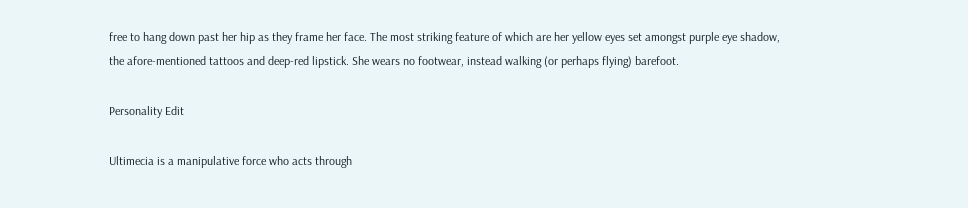free to hang down past her hip as they frame her face. The most striking feature of which are her yellow eyes set amongst purple eye shadow, the afore-mentioned tattoos and deep-red lipstick. She wears no footwear, instead walking (or perhaps flying) barefoot.

Personality Edit

Ultimecia is a manipulative force who acts through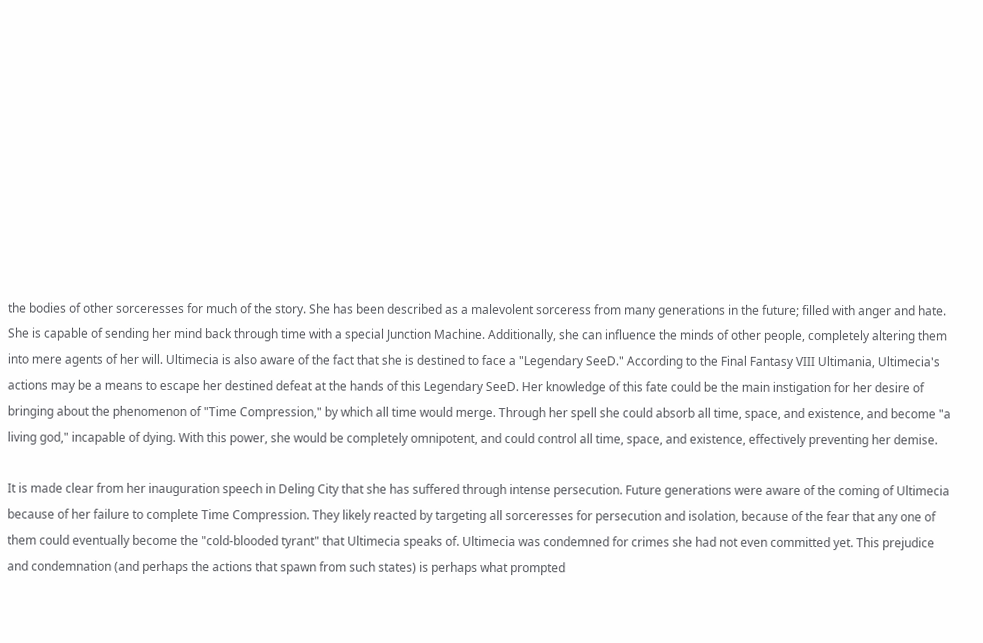the bodies of other sorceresses for much of the story. She has been described as a malevolent sorceress from many generations in the future; filled with anger and hate. She is capable of sending her mind back through time with a special Junction Machine. Additionally, she can influence the minds of other people, completely altering them into mere agents of her will. Ultimecia is also aware of the fact that she is destined to face a "Legendary SeeD." According to the Final Fantasy VIII Ultimania, Ultimecia's actions may be a means to escape her destined defeat at the hands of this Legendary SeeD. Her knowledge of this fate could be the main instigation for her desire of bringing about the phenomenon of "Time Compression," by which all time would merge. Through her spell she could absorb all time, space, and existence, and become "a living god," incapable of dying. With this power, she would be completely omnipotent, and could control all time, space, and existence, effectively preventing her demise.

It is made clear from her inauguration speech in Deling City that she has suffered through intense persecution. Future generations were aware of the coming of Ultimecia because of her failure to complete Time Compression. They likely reacted by targeting all sorceresses for persecution and isolation, because of the fear that any one of them could eventually become the "cold-blooded tyrant" that Ultimecia speaks of. Ultimecia was condemned for crimes she had not even committed yet. This prejudice and condemnation (and perhaps the actions that spawn from such states) is perhaps what prompted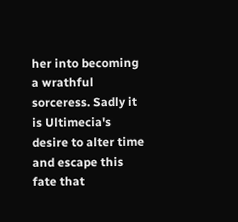her into becoming a wrathful sorceress. Sadly it is Ultimecia's desire to alter time and escape this fate that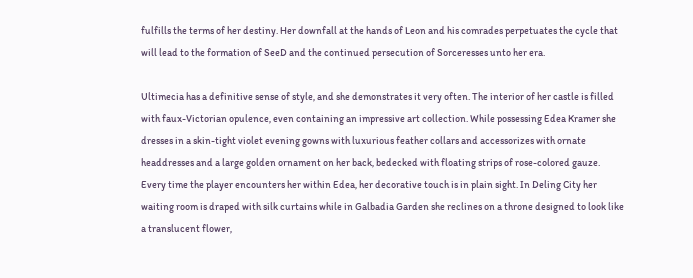fulfills the terms of her destiny. Her downfall at the hands of Leon and his comrades perpetuates the cycle that will lead to the formation of SeeD and the continued persecution of Sorceresses unto her era.

Ultimecia has a definitive sense of style, and she demonstrates it very often. The interior of her castle is filled with faux-Victorian opulence, even containing an impressive art collection. While possessing Edea Kramer she dresses in a skin-tight violet evening gowns with luxurious feather collars and accessorizes with ornate headdresses and a large golden ornament on her back, bedecked with floating strips of rose-colored gauze. Every time the player encounters her within Edea, her decorative touch is in plain sight. In Deling City her waiting room is draped with silk curtains while in Galbadia Garden she reclines on a throne designed to look like a translucent flower,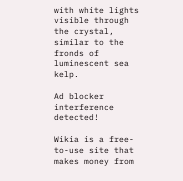with white lights visible through the crystal, similar to the fronds of luminescent sea kelp.

Ad blocker interference detected!

Wikia is a free-to-use site that makes money from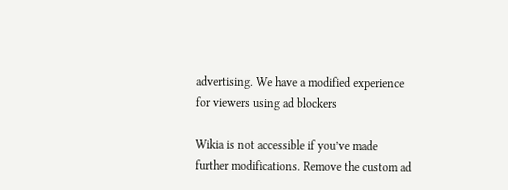advertising. We have a modified experience for viewers using ad blockers

Wikia is not accessible if you’ve made further modifications. Remove the custom ad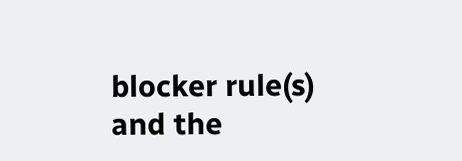blocker rule(s) and the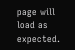page will load as expected.